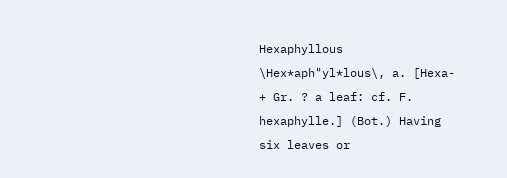Hexaphyllous \Hex*aph"yl*lous\, a. [Hexa- + Gr. ? a leaf: cf. F. hexaphylle.] (Bot.) Having six leaves or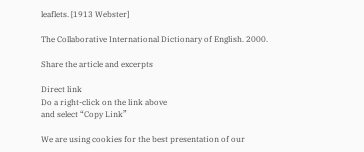leaflets. [1913 Webster]

The Collaborative International Dictionary of English. 2000.

Share the article and excerpts

Direct link
Do a right-click on the link above
and select “Copy Link”

We are using cookies for the best presentation of our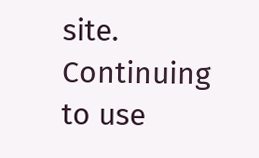site. Continuing to use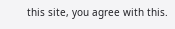this site, you agree with this.